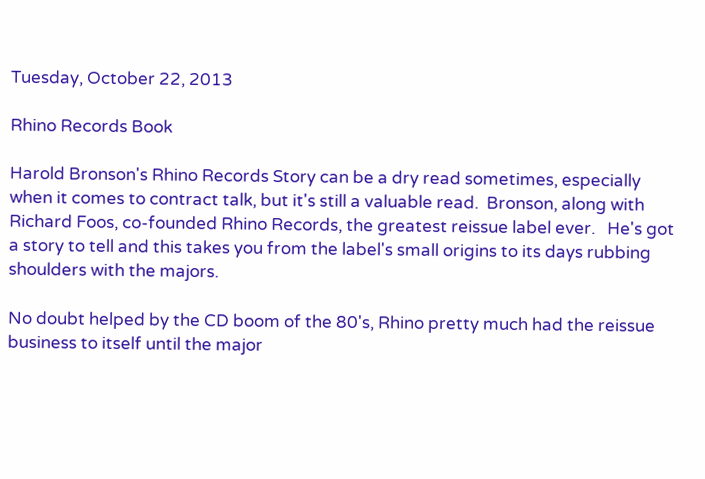Tuesday, October 22, 2013

Rhino Records Book

Harold Bronson's Rhino Records Story can be a dry read sometimes, especially when it comes to contract talk, but it's still a valuable read.  Bronson, along with Richard Foos, co-founded Rhino Records, the greatest reissue label ever.   He's got a story to tell and this takes you from the label's small origins to its days rubbing shoulders with the majors.

No doubt helped by the CD boom of the 80's, Rhino pretty much had the reissue business to itself until the major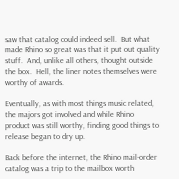saw that catalog could indeed sell.  But what made Rhino so great was that it put out quality stuff.  And, unlike all others, thought outside the box.  Hell, the liner notes themselves were worthy of awards.

Eventually, as with most things music related, the majors got involved and while Rhino product was still worthy, finding good things to release began to dry up.

Back before the internet, the Rhino mail-order catalog was a trip to the mailbox worth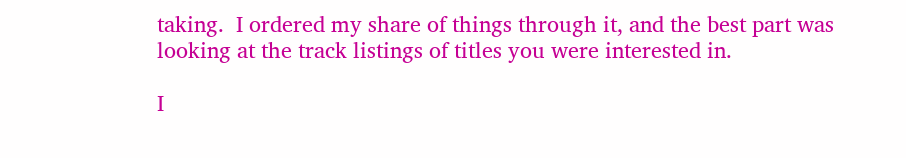taking.  I ordered my share of things through it, and the best part was looking at the track listings of titles you were interested in.

I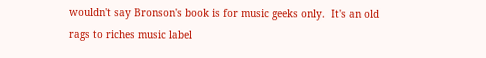wouldn't say Bronson's book is for music geeks only.  It's an old rags to riches music label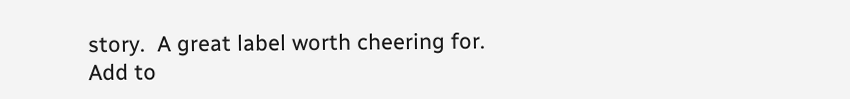story.  A great label worth cheering for.
Add to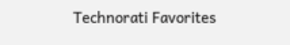Technorati Favorites